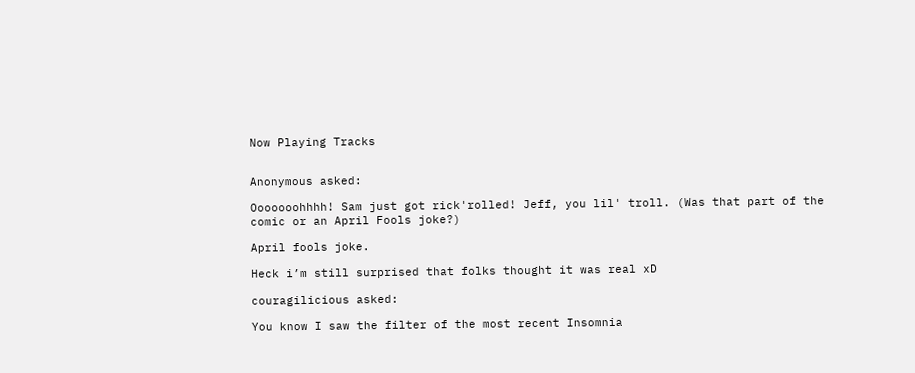Now Playing Tracks


Anonymous asked:

Ooooooohhhh! Sam just got rick'rolled! Jeff, you lil' troll. (Was that part of the comic or an April Fools joke?)

April fools joke.

Heck i’m still surprised that folks thought it was real xD

couragilicious asked:

You know I saw the filter of the most recent Insomnia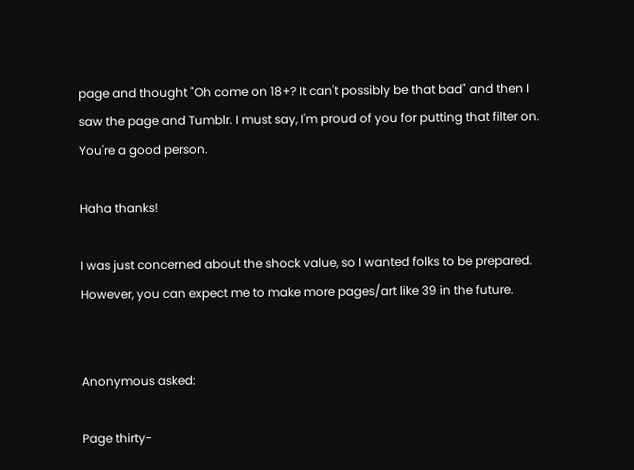page and thought "Oh come on 18+? It can't possibly be that bad" and then I saw the page and Tumblr. I must say, I'm proud of you for putting that filter on. You're a good person.

Haha thanks!

I was just concerned about the shock value, so I wanted folks to be prepared. However, you can expect me to make more pages/art like 39 in the future.


Anonymous asked:

Page thirty-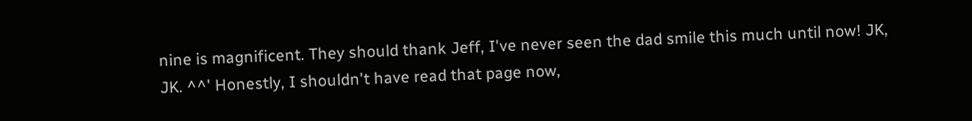nine is magnificent. They should thank Jeff, I've never seen the dad smile this much until now! JK, JK. ^^' Honestly, I shouldn't have read that page now,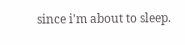since i'm about to sleep.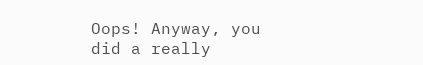Oops! Anyway, you did a really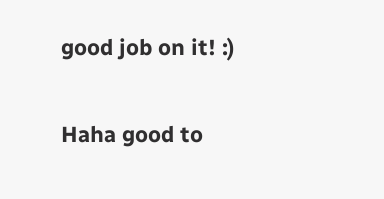good job on it! :)

Haha good to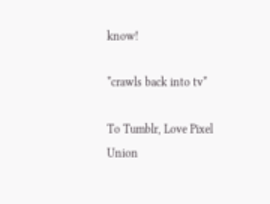know!

*crawls back into tv*

To Tumblr, Love Pixel Union